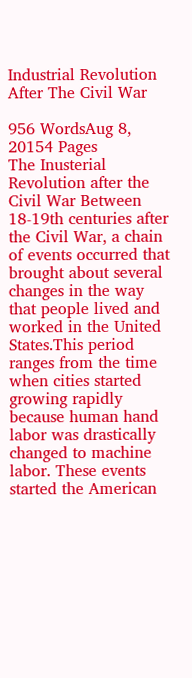Industrial Revolution After The Civil War

956 WordsAug 8, 20154 Pages
The Inusterial Revolution after the Civil War Between 18-19th centuries after the Civil War, a chain of events occurred that brought about several changes in the way that people lived and worked in the United States.This period ranges from the time when cities started growing rapidly because human hand labor was drastically changed to machine labor. These events started the American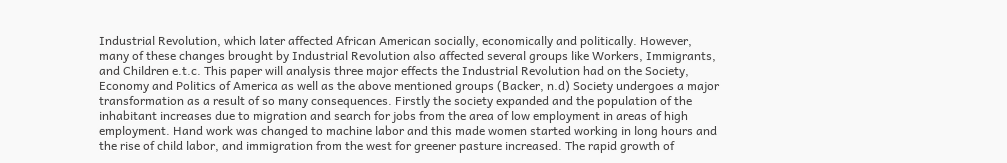Industrial Revolution, which later affected African American socially, economically and politically. However, many of these changes brought by Industrial Revolution also affected several groups like Workers, Immigrants, and Children e.t.c. This paper will analysis three major effects the Industrial Revolution had on the Society, Economy and Politics of America as well as the above mentioned groups (Backer, n.d) Society undergoes a major transformation as a result of so many consequences. Firstly the society expanded and the population of the inhabitant increases due to migration and search for jobs from the area of low employment in areas of high employment. Hand work was changed to machine labor and this made women started working in long hours and the rise of child labor, and immigration from the west for greener pasture increased. The rapid growth of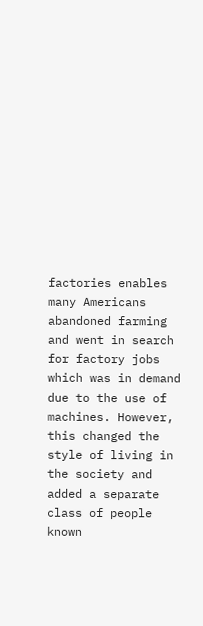factories enables many Americans abandoned farming and went in search for factory jobs which was in demand due to the use of machines. However, this changed the style of living in the society and added a separate class of people known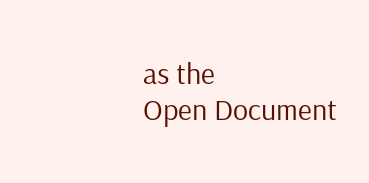as the
Open Document